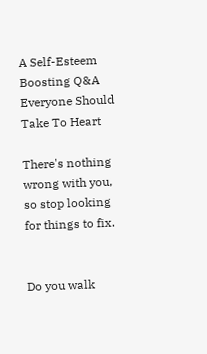A Self-Esteem Boosting Q&A Everyone Should Take To Heart

There's nothing wrong with you, so stop looking for things to fix.


Do you walk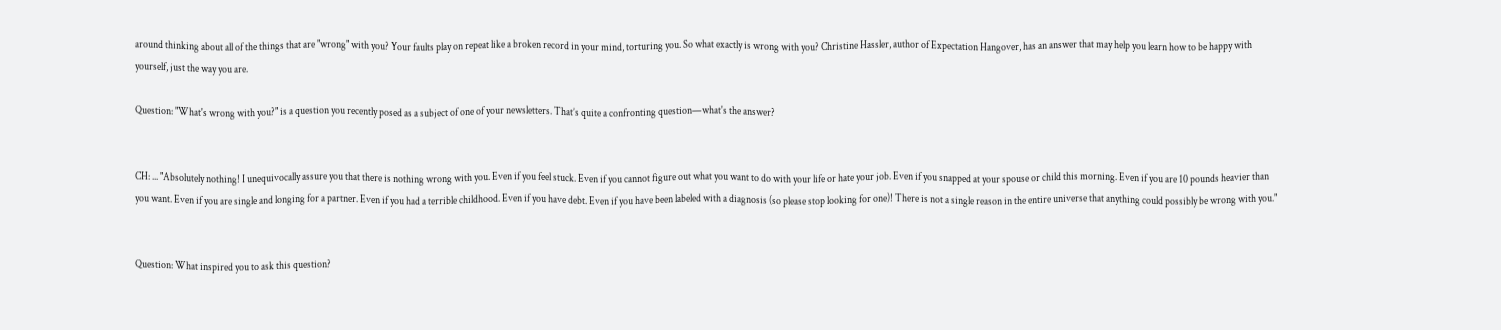around thinking about all of the things that are "wrong" with you? Your faults play on repeat like a broken record in your mind, torturing you. So what exactly is wrong with you? Christine Hassler, author of Expectation Hangover, has an answer that may help you learn how to be happy with yourself, just the way you are.

Question: "What's wrong with you?" is a question you recently posed as a subject of one of your newsletters. That’s quite a confronting question—what's the answer?


CH: ... "Absolutely nothing! I unequivocally assure you that there is nothing wrong with you. Even if you feel stuck. Even if you cannot figure out what you want to do with your life or hate your job. Even if you snapped at your spouse or child this morning. Even if you are 10 pounds heavier than you want. Even if you are single and longing for a partner. Even if you had a terrible childhood. Even if you have debt. Even if you have been labeled with a diagnosis (so please stop looking for one)! There is not a single reason in the entire universe that anything could possibly be wrong with you."


Question: What inspired you to ask this question?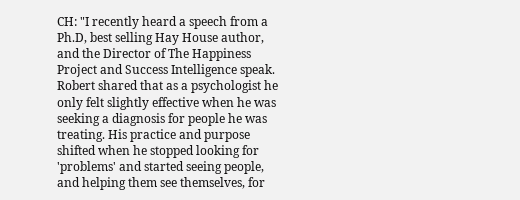CH: "I recently heard a speech from a Ph.D, best selling Hay House author, and the Director of The Happiness Project and Success Intelligence speak.  Robert shared that as a psychologist he only felt slightly effective when he was seeking a diagnosis for people he was treating. His practice and purpose shifted when he stopped looking for 'problems' and started seeing people, and helping them see themselves, for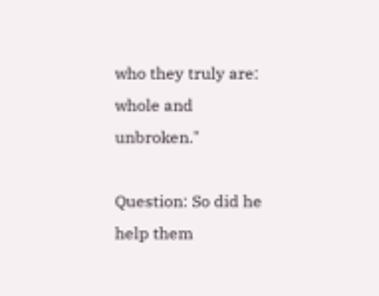who they truly are: whole and unbroken."

Question: So did he help them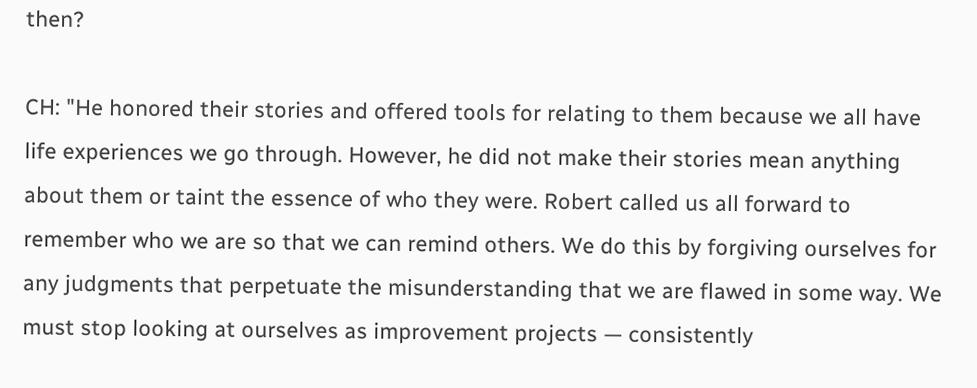then?

CH: "He honored their stories and offered tools for relating to them because we all have life experiences we go through. However, he did not make their stories mean anything about them or taint the essence of who they were. Robert called us all forward to remember who we are so that we can remind others. We do this by forgiving ourselves for any judgments that perpetuate the misunderstanding that we are flawed in some way. We must stop looking at ourselves as improvement projects — consistently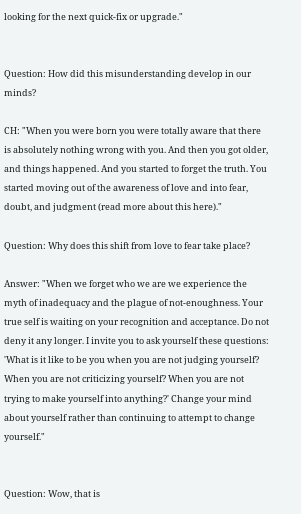looking for the next quick-fix or upgrade."


Question: How did this misunderstanding develop in our minds?

CH: "When you were born you were totally aware that there is absolutely nothing wrong with you. And then you got older, and things happened. And you started to forget the truth. You started moving out of the awareness of love and into fear, doubt, and judgment (read more about this here)."

Question: Why does this shift from love to fear take place?

Answer: "When we forget who we are we experience the myth of inadequacy and the plague of not-enoughness. Your true self is waiting on your recognition and acceptance. Do not deny it any longer. I invite you to ask yourself these questions: 'What is it like to be you when you are not judging yourself? When you are not criticizing yourself? When you are not trying to make yourself into anything?' Change your mind about yourself rather than continuing to attempt to change yourself."


Question: Wow, that is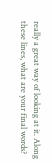really a great way of looking at it. Along these lines, what are your final words?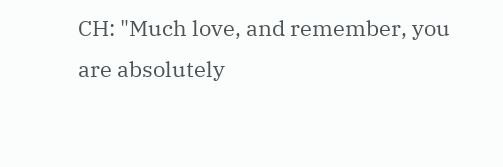CH: "Much love, and remember, you are absolutely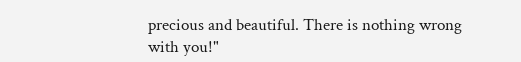precious and beautiful. There is nothing wrong with you!"